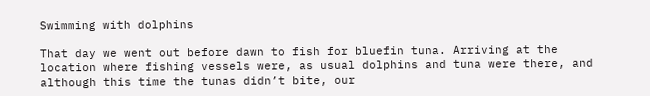Swimming with dolphins

That day we went out before dawn to fish for bluefin tuna. Arriving at the location where fishing vessels were, as usual dolphins and tuna were there, and although this time the tunas didn’t bite, our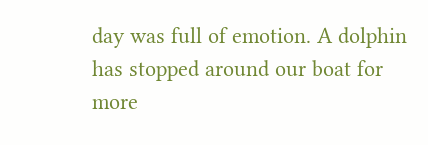day was full of emotion. A dolphin has stopped around our boat for more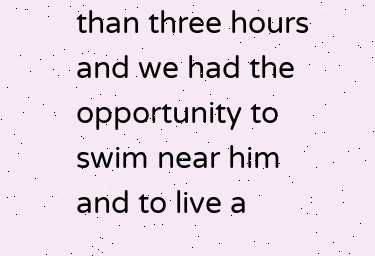than three hours and we had the opportunity to swim near him and to live a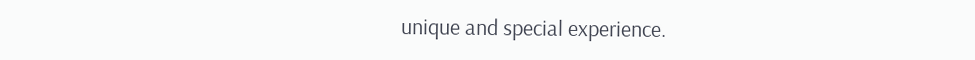unique and special experience.